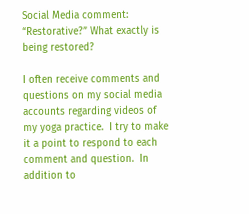Social Media comment: “Restorative?” What exactly is being restored?

I often receive comments and questions on my social media accounts regarding videos of my yoga practice.  I try to make it a point to respond to each comment and question.  In addition to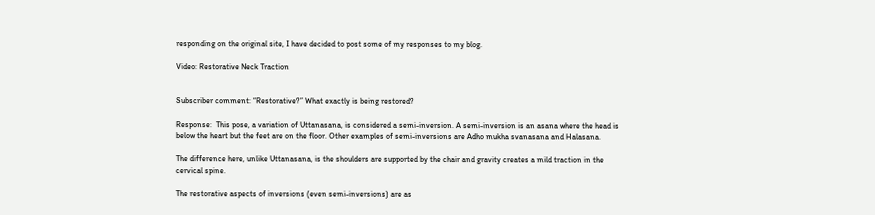responding on the original site, I have decided to post some of my responses to my blog.

Video: Restorative Neck Traction


Subscriber comment: “Restorative?” What exactly is being restored?

Response:  This pose, a variation of Uttanasana, is considered a semi-inversion. A semi-inversion is an asana where the head is below the heart but the feet are on the floor. Other examples of semi-inversions are Adho mukha svanasana and Halasana.

The difference here, unlike Uttanasana, is the shoulders are supported by the chair and gravity creates a mild traction in the cervical spine.

The restorative aspects of inversions (even semi-inversions) are as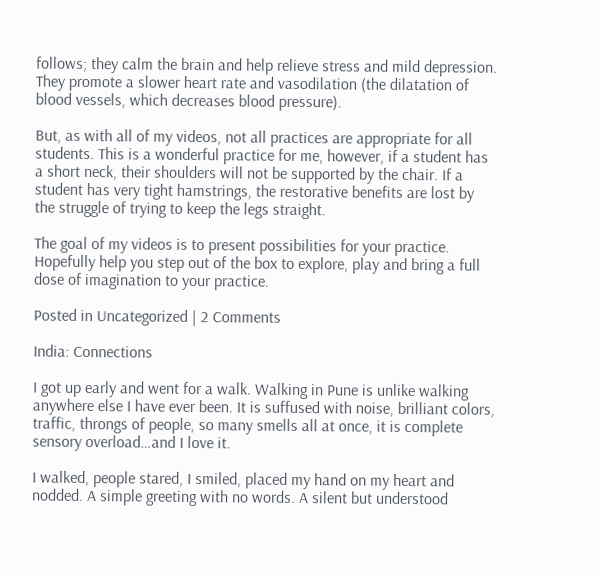follows; they calm the brain and help relieve stress and mild depression. They promote a slower heart rate and vasodilation (the dilatation of blood vessels, which decreases blood pressure).

But, as with all of my videos, not all practices are appropriate for all students. This is a wonderful practice for me, however, if a student has a short neck, their shoulders will not be supported by the chair. If a student has very tight hamstrings, the restorative benefits are lost by the struggle of trying to keep the legs straight.

The goal of my videos is to present possibilities for your practice. Hopefully help you step out of the box to explore, play and bring a full dose of imagination to your practice.

Posted in Uncategorized | 2 Comments

India: Connections

I got up early and went for a walk. Walking in Pune is unlike walking anywhere else I have ever been. It is suffused with noise, brilliant colors, traffic, throngs of people, so many smells all at once, it is complete sensory overload…and I love it.

I walked, people stared, I smiled, placed my hand on my heart and nodded. A simple greeting with no words. A silent but understood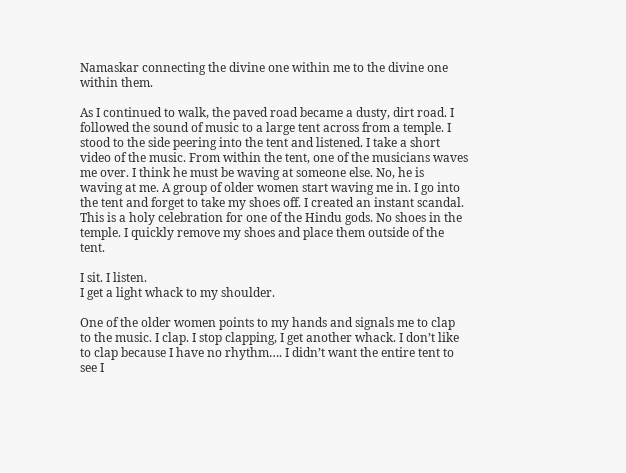Namaskar connecting the divine one within me to the divine one within them.

As I continued to walk, the paved road became a dusty, dirt road. I followed the sound of music to a large tent across from a temple. I stood to the side peering into the tent and listened. I take a short video of the music. From within the tent, one of the musicians waves me over. I think he must be waving at someone else. No, he is waving at me. A group of older women start waving me in. I go into the tent and forget to take my shoes off. I created an instant scandal. This is a holy celebration for one of the Hindu gods. No shoes in the temple. I quickly remove my shoes and place them outside of the tent.

I sit. I listen.
I get a light whack to my shoulder.

One of the older women points to my hands and signals me to clap to the music. I clap. I stop clapping, I get another whack. I don’t like to clap because I have no rhythm…. I didn’t want the entire tent to see I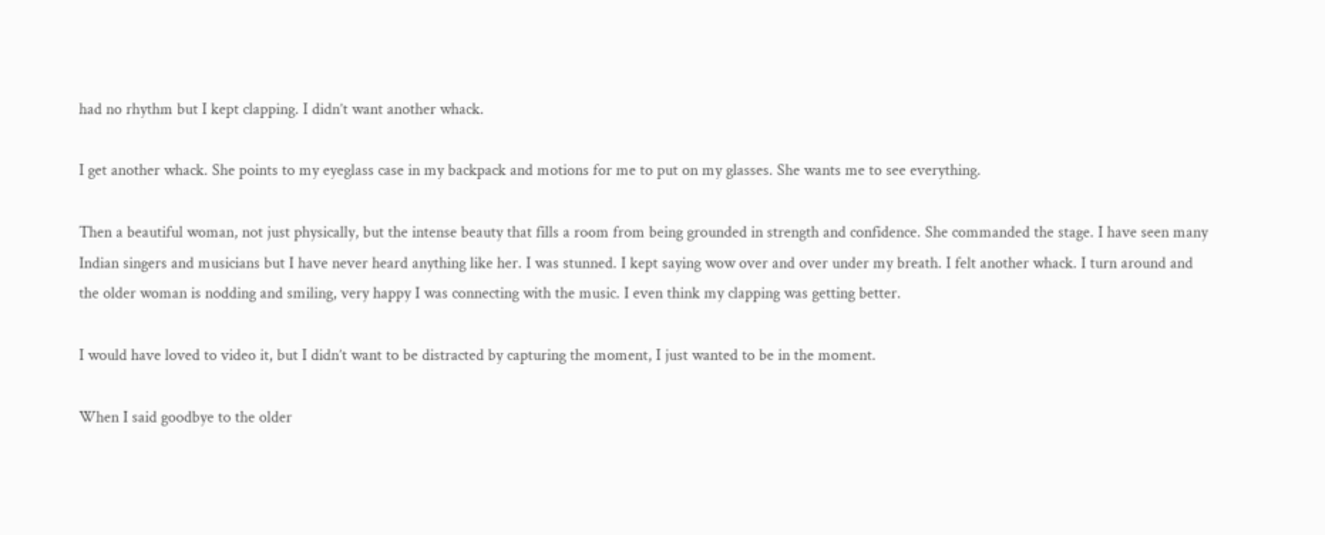had no rhythm but I kept clapping. I didn’t want another whack.

I get another whack. She points to my eyeglass case in my backpack and motions for me to put on my glasses. She wants me to see everything.

Then a beautiful woman, not just physically, but the intense beauty that fills a room from being grounded in strength and confidence. She commanded the stage. I have seen many Indian singers and musicians but I have never heard anything like her. I was stunned. I kept saying wow over and over under my breath. I felt another whack. I turn around and the older woman is nodding and smiling, very happy I was connecting with the music. I even think my clapping was getting better.

I would have loved to video it, but I didn’t want to be distracted by capturing the moment, I just wanted to be in the moment.

When I said goodbye to the older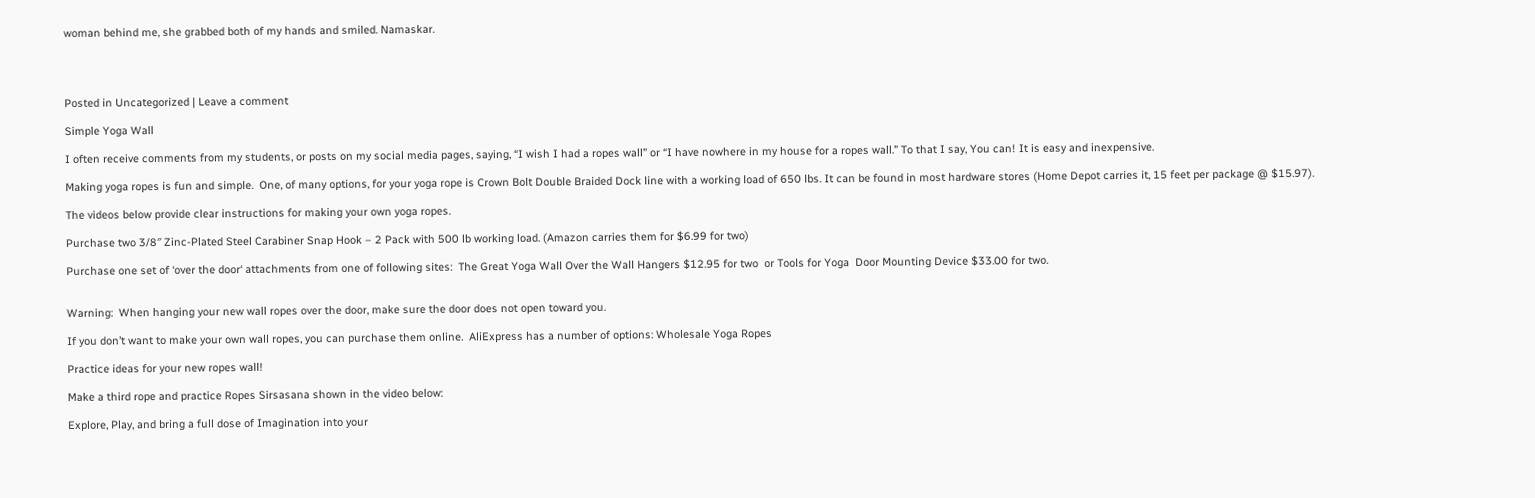woman behind me, she grabbed both of my hands and smiled. Namaskar.




Posted in Uncategorized | Leave a comment

Simple Yoga Wall

I often receive comments from my students, or posts on my social media pages, saying, “I wish I had a ropes wall” or “I have nowhere in my house for a ropes wall.” To that I say, You can! It is easy and inexpensive.

Making yoga ropes is fun and simple.  One, of many options, for your yoga rope is Crown Bolt Double Braided Dock line with a working load of 650 lbs. It can be found in most hardware stores (Home Depot carries it, 15 feet per package @ $15.97).

The videos below provide clear instructions for making your own yoga ropes.

Purchase two 3/8″ Zinc-Plated Steel Carabiner Snap Hook – 2 Pack with 500 lb working load. (Amazon carries them for $6.99 for two)

Purchase one set of ‘over the door‘ attachments from one of following sites:  The Great Yoga Wall Over the Wall Hangers $12.95 for two  or Tools for Yoga  Door Mounting Device $33.00 for two.


Warning:  When hanging your new wall ropes over the door, make sure the door does not open toward you.

If you don’t want to make your own wall ropes, you can purchase them online.  AliExpress has a number of options: Wholesale Yoga Ropes

Practice ideas for your new ropes wall!

Make a third rope and practice Ropes Sirsasana shown in the video below:

Explore, Play, and bring a full dose of Imagination into your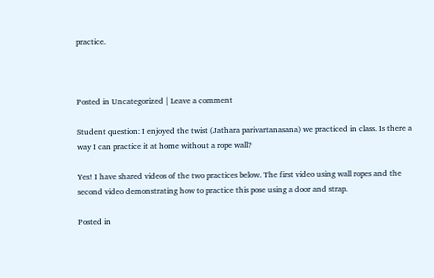practice.



Posted in Uncategorized | Leave a comment

Student question: I enjoyed the twist (Jathara parivartanasana) we practiced in class. Is there a way I can practice it at home without a rope wall?

Yes! I have shared videos of the two practices below. The first video using wall ropes and the second video demonstrating how to practice this pose using a door and strap.

Posted in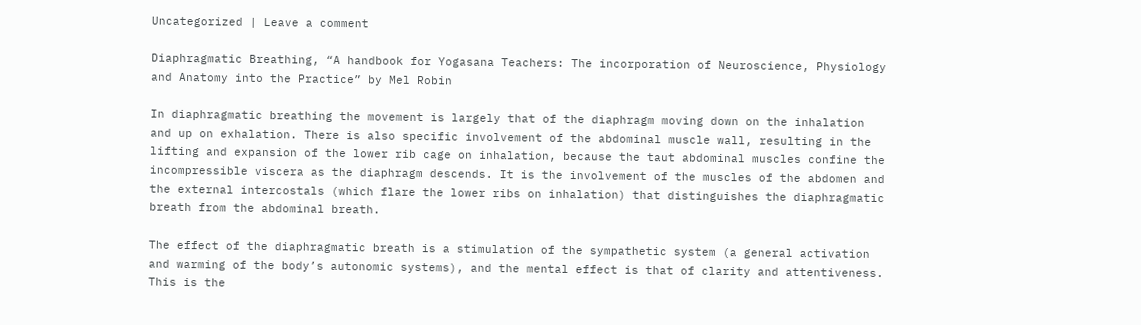Uncategorized | Leave a comment

Diaphragmatic Breathing, “A handbook for Yogasana Teachers: The incorporation of Neuroscience, Physiology and Anatomy into the Practice” by Mel Robin

In diaphragmatic breathing the movement is largely that of the diaphragm moving down on the inhalation and up on exhalation. There is also specific involvement of the abdominal muscle wall, resulting in the lifting and expansion of the lower rib cage on inhalation, because the taut abdominal muscles confine the incompressible viscera as the diaphragm descends. It is the involvement of the muscles of the abdomen and the external intercostals (which flare the lower ribs on inhalation) that distinguishes the diaphragmatic breath from the abdominal breath.

The effect of the diaphragmatic breath is a stimulation of the sympathetic system (a general activation and warming of the body’s autonomic systems), and the mental effect is that of clarity and attentiveness. This is the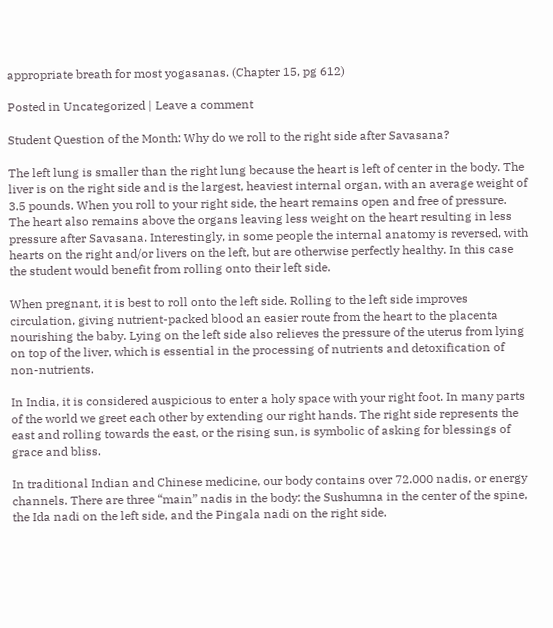appropriate breath for most yogasanas. (Chapter 15, pg 612)

Posted in Uncategorized | Leave a comment

Student Question of the Month: Why do we roll to the right side after Savasana?

The left lung is smaller than the right lung because the heart is left of center in the body. The liver is on the right side and is the largest, heaviest internal organ, with an average weight of 3.5 pounds. When you roll to your right side, the heart remains open and free of pressure. The heart also remains above the organs leaving less weight on the heart resulting in less pressure after Savasana. Interestingly, in some people the internal anatomy is reversed, with hearts on the right and/or livers on the left, but are otherwise perfectly healthy. In this case the student would benefit from rolling onto their left side.

When pregnant, it is best to roll onto the left side. Rolling to the left side improves circulation, giving nutrient-packed blood an easier route from the heart to the placenta nourishing the baby. Lying on the left side also relieves the pressure of the uterus from lying on top of the liver, which is essential in the processing of nutrients and detoxification of non-nutrients.

In India, it is considered auspicious to enter a holy space with your right foot. In many parts of the world we greet each other by extending our right hands. The right side represents the east and rolling towards the east, or the rising sun, is symbolic of asking for blessings of grace and bliss.

In traditional Indian and Chinese medicine, our body contains over 72.000 nadis, or energy channels. There are three “main” nadis in the body: the Sushumna in the center of the spine, the Ida nadi on the left side, and the Pingala nadi on the right side.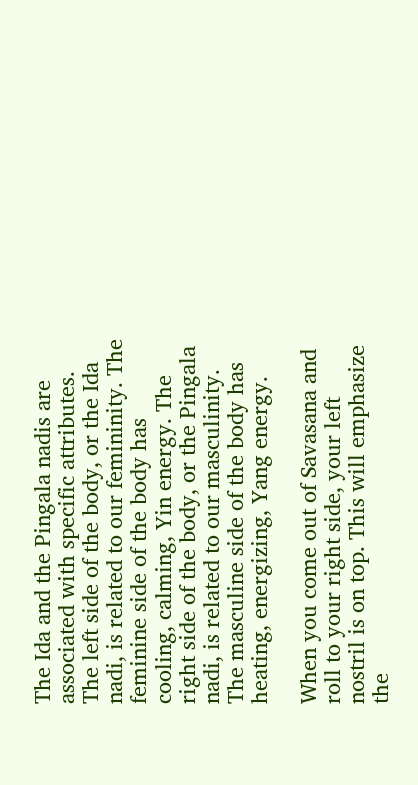The Ida and the Pingala nadis are associated with specific attributes. The left side of the body, or the Ida nadi, is related to our femininity. The feminine side of the body has cooling, calming, Yin energy. The right side of the body, or the Pingala nadi, is related to our masculinity. The masculine side of the body has heating, energizing, Yang energy.

When you come out of Savasana and roll to your right side, your left nostril is on top. This will emphasize the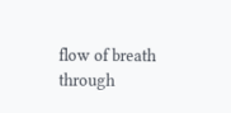flow of breath through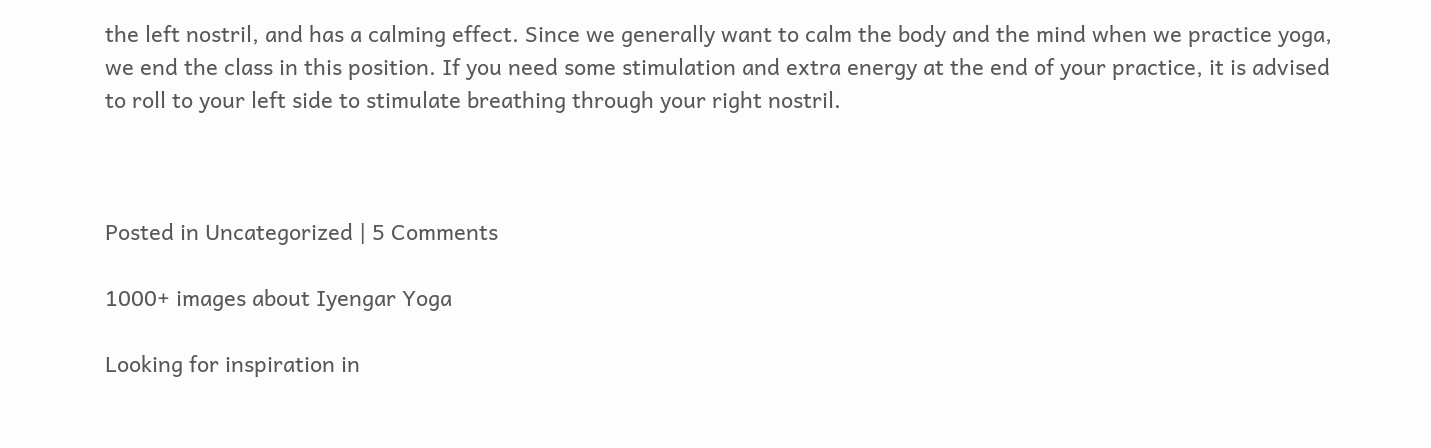the left nostril, and has a calming effect. Since we generally want to calm the body and the mind when we practice yoga, we end the class in this position. If you need some stimulation and extra energy at the end of your practice, it is advised to roll to your left side to stimulate breathing through your right nostril.



Posted in Uncategorized | 5 Comments

1000+ images about Iyengar Yoga

Looking for inspiration in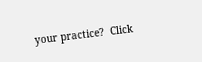your practice?  Click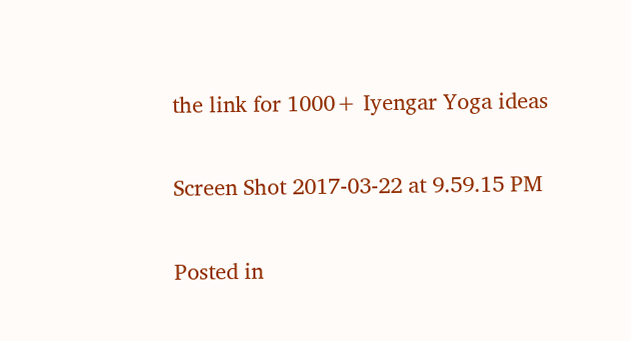the link for 1000+ Iyengar Yoga ideas

Screen Shot 2017-03-22 at 9.59.15 PM

Posted in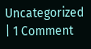Uncategorized | 1 Comment